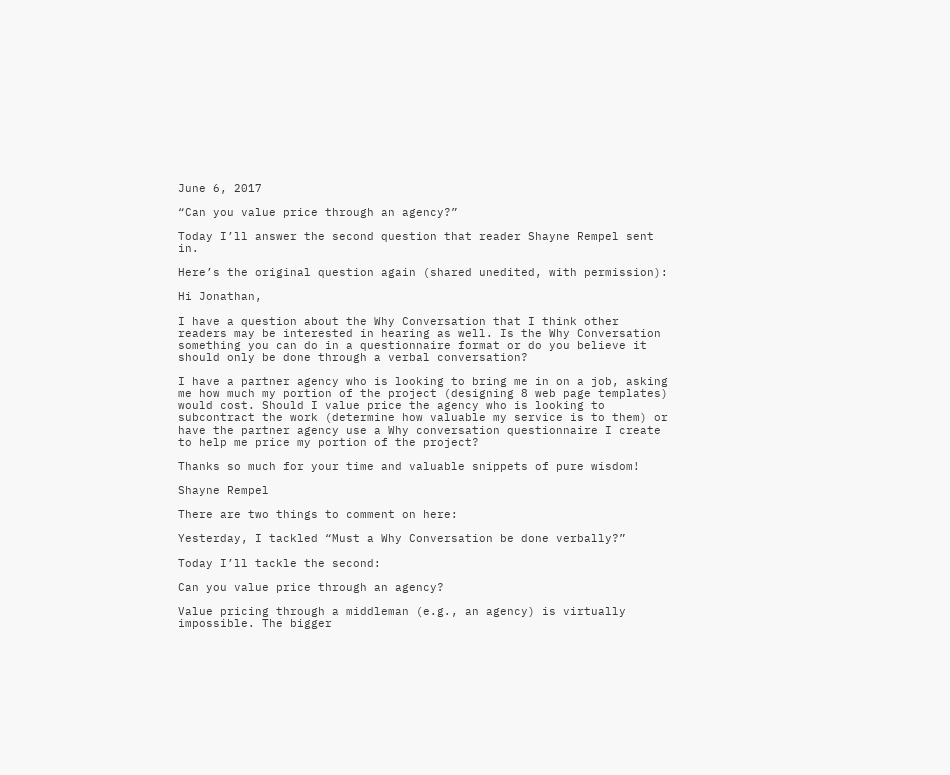June 6, 2017

“Can you value price through an agency?”

Today I’ll answer the second question that reader Shayne Rempel sent in.

Here’s the original question again (shared unedited, with permission):

Hi Jonathan,

I have a question about the Why Conversation that I think other readers may be interested in hearing as well. Is the Why Conversation something you can do in a questionnaire format or do you believe it should only be done through a verbal conversation?

I have a partner agency who is looking to bring me in on a job, asking me how much my portion of the project (designing 8 web page templates) would cost. Should I value price the agency who is looking to subcontract the work (determine how valuable my service is to them) or have the partner agency use a Why conversation questionnaire I create to help me price my portion of the project?

Thanks so much for your time and valuable snippets of pure wisdom!

Shayne Rempel

There are two things to comment on here:

Yesterday, I tackled “Must a Why Conversation be done verbally?”

Today I’ll tackle the second:

Can you value price through an agency?

Value pricing through a middleman (e.g., an agency) is virtually impossible. The bigger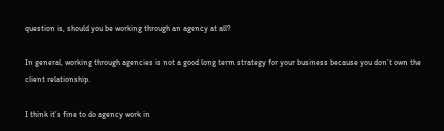question is, should you be working through an agency at all?

In general, working through agencies is not a good long term strategy for your business because you don’t own the client relationship.

I think it’s fine to do agency work in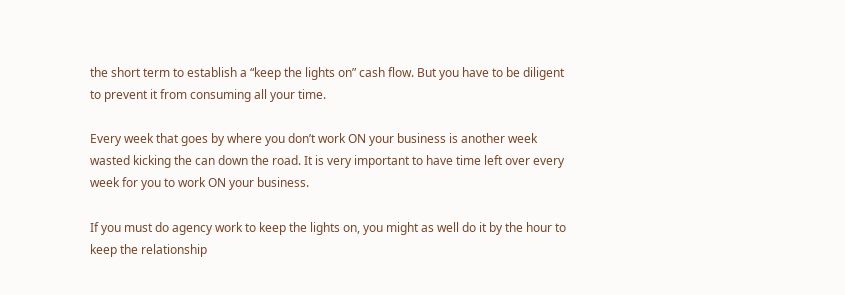the short term to establish a “keep the lights on” cash flow. But you have to be diligent to prevent it from consuming all your time.

Every week that goes by where you don’t work ON your business is another week wasted kicking the can down the road. It is very important to have time left over every week for you to work ON your business.

If you must do agency work to keep the lights on, you might as well do it by the hour to keep the relationship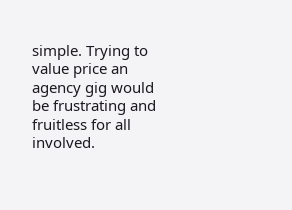simple. Trying to value price an agency gig would be frustrating and fruitless for all involved.